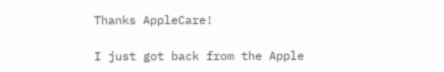Thanks AppleCare!

I just got back from the Apple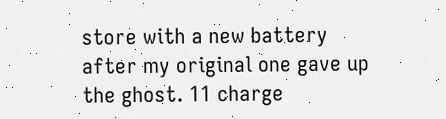store with a new battery after my original one gave up the ghost. 11 charge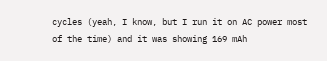cycles (yeah, I know, but I run it on AC power most of the time) and it was showing 169 mAh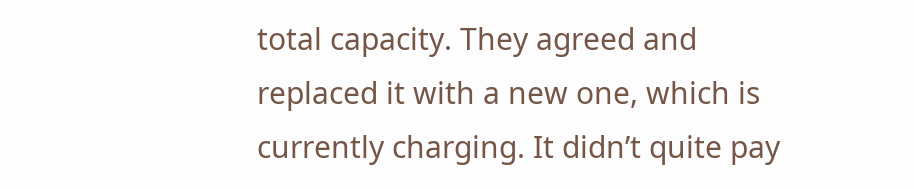total capacity. They agreed and replaced it with a new one, which is currently charging. It didn’t quite pay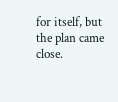for itself, but the plan came close.